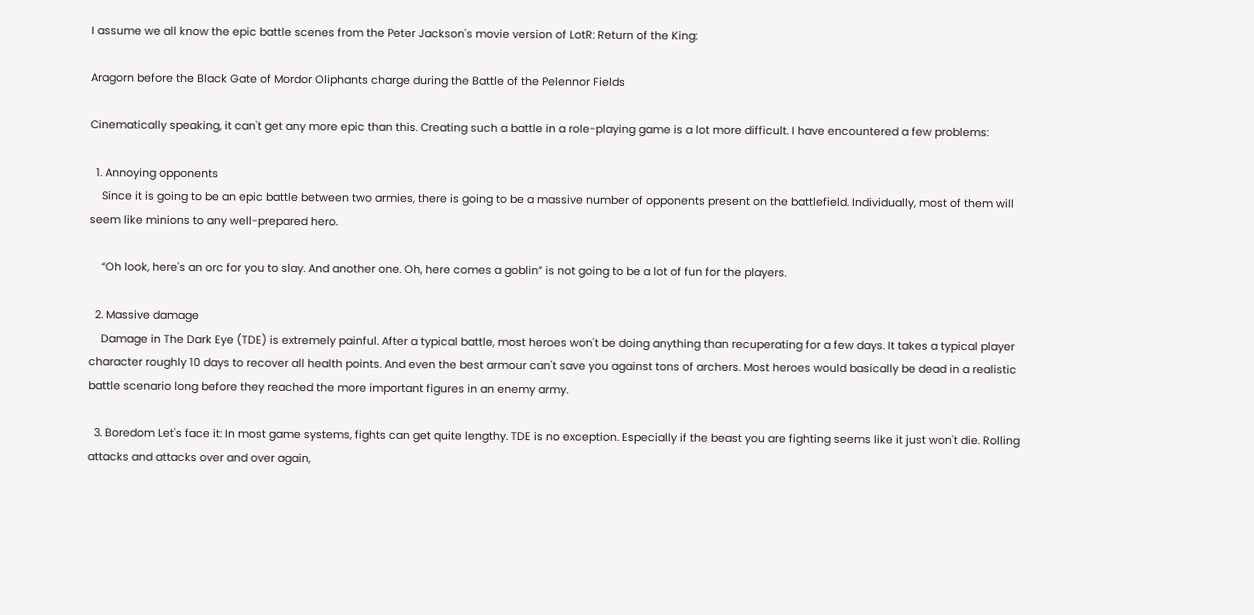I assume we all know the epic battle scenes from the Peter Jackson's movie version of LotR: Return of the King:

Aragorn before the Black Gate of Mordor Oliphants charge during the Battle of the Pelennor Fields

Cinematically speaking, it can't get any more epic than this. Creating such a battle in a role-playing game is a lot more difficult. I have encountered a few problems:

  1. Annoying opponents
    Since it is going to be an epic battle between two armies, there is going to be a massive number of opponents present on the battlefield. Individually, most of them will seem like minions to any well-prepared hero.

    “Oh look, here's an orc for you to slay. And another one. Oh, here comes a goblin” is not going to be a lot of fun for the players.

  2. Massive damage
    Damage in The Dark Eye (TDE) is extremely painful. After a typical battle, most heroes won't be doing anything than recuperating for a few days. It takes a typical player character roughly 10 days to recover all health points. And even the best armour can't save you against tons of archers. Most heroes would basically be dead in a realistic battle scenario long before they reached the more important figures in an enemy army.

  3. Boredom Let's face it: In most game systems, fights can get quite lengthy. TDE is no exception. Especially if the beast you are fighting seems like it just won't die. Rolling attacks and attacks over and over again,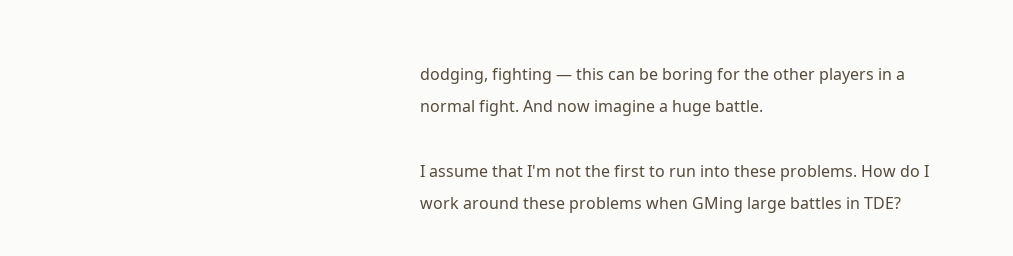dodging, fighting — this can be boring for the other players in a normal fight. And now imagine a huge battle.

I assume that I'm not the first to run into these problems. How do I work around these problems when GMing large battles in TDE?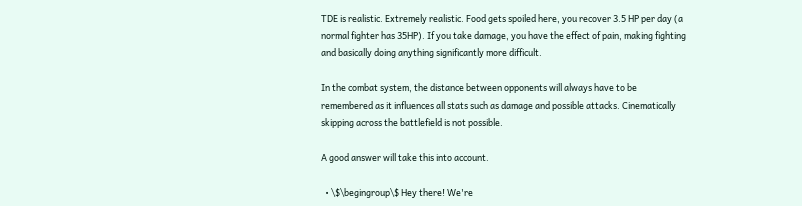TDE is realistic. Extremely realistic. Food gets spoiled here, you recover 3.5 HP per day (a normal fighter has 35HP). If you take damage, you have the effect of pain, making fighting and basically doing anything significantly more difficult.

In the combat system, the distance between opponents will always have to be remembered as it influences all stats such as damage and possible attacks. Cinematically skipping across the battlefield is not possible.

A good answer will take this into account.

  • \$\begingroup\$ Hey there! We're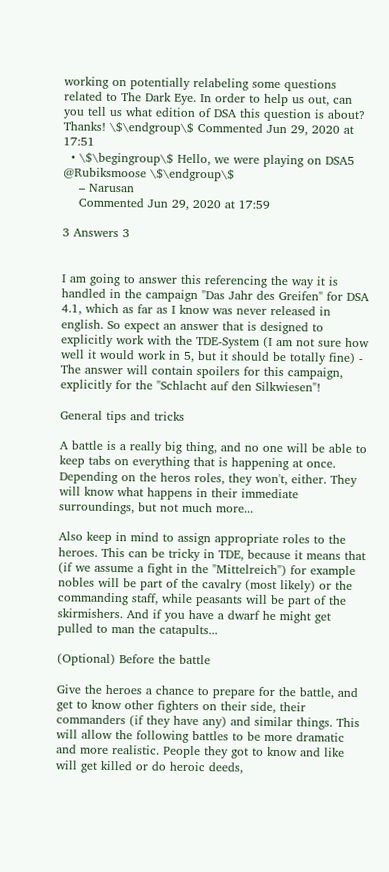working on potentially relabeling some questions related to The Dark Eye. In order to help us out, can you tell us what edition of DSA this question is about? Thanks! \$\endgroup\$ Commented Jun 29, 2020 at 17:51
  • \$\begingroup\$ Hello, we were playing on DSA5 @Rubiksmoose \$\endgroup\$
    – Narusan
    Commented Jun 29, 2020 at 17:59

3 Answers 3


I am going to answer this referencing the way it is handled in the campaign "Das Jahr des Greifen" for DSA 4.1, which as far as I know was never released in english. So expect an answer that is designed to explicitly work with the TDE-System (I am not sure how well it would work in 5, but it should be totally fine) - The answer will contain spoilers for this campaign, explicitly for the "Schlacht auf den Silkwiesen"!

General tips and tricks

A battle is a really big thing, and no one will be able to keep tabs on everything that is happening at once. Depending on the heros roles, they won't, either. They will know what happens in their immediate surroundings, but not much more...

Also keep in mind to assign appropriate roles to the heroes. This can be tricky in TDE, because it means that (if we assume a fight in the "Mittelreich") for example nobles will be part of the cavalry (most likely) or the commanding staff, while peasants will be part of the skirmishers. And if you have a dwarf he might get pulled to man the catapults...

(Optional) Before the battle

Give the heroes a chance to prepare for the battle, and get to know other fighters on their side, their commanders (if they have any) and similar things. This will allow the following battles to be more dramatic and more realistic. People they got to know and like will get killed or do heroic deeds,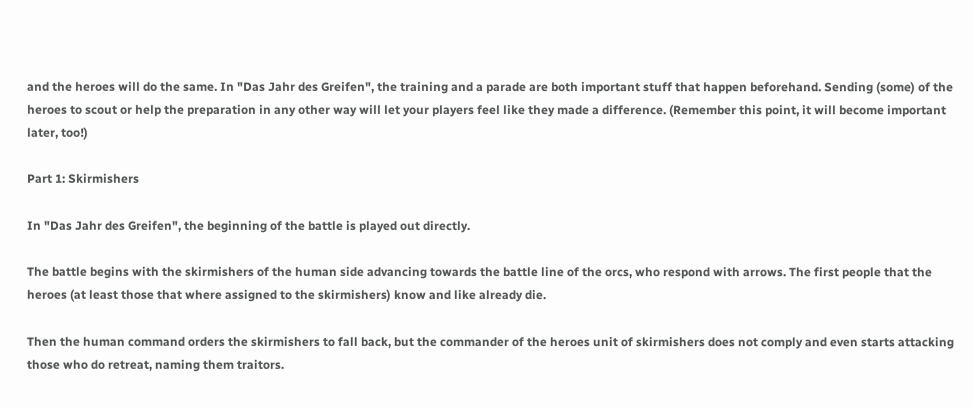and the heroes will do the same. In "Das Jahr des Greifen", the training and a parade are both important stuff that happen beforehand. Sending (some) of the heroes to scout or help the preparation in any other way will let your players feel like they made a difference. (Remember this point, it will become important later, too!)

Part 1: Skirmishers

In "Das Jahr des Greifen", the beginning of the battle is played out directly.

The battle begins with the skirmishers of the human side advancing towards the battle line of the orcs, who respond with arrows. The first people that the heroes (at least those that where assigned to the skirmishers) know and like already die.

Then the human command orders the skirmishers to fall back, but the commander of the heroes unit of skirmishers does not comply and even starts attacking those who do retreat, naming them traitors.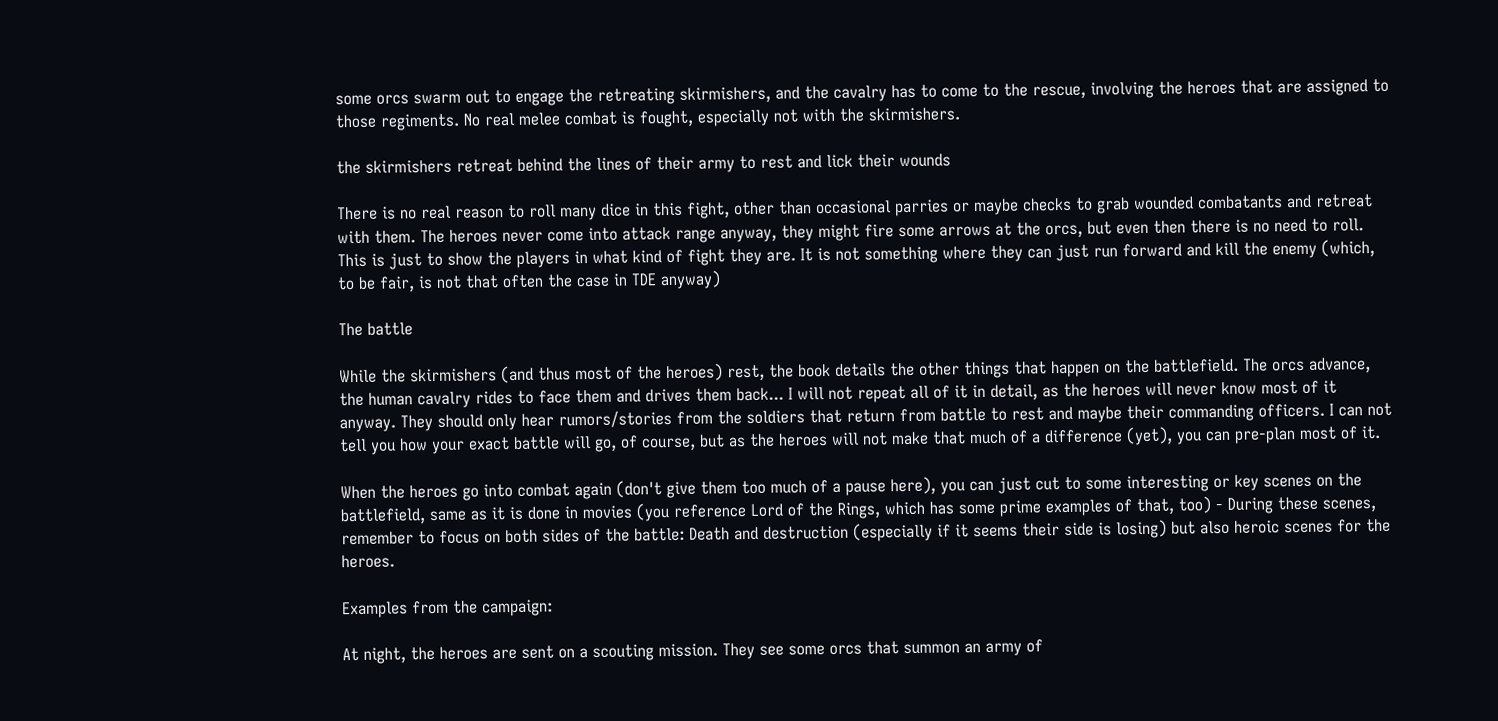some orcs swarm out to engage the retreating skirmishers, and the cavalry has to come to the rescue, involving the heroes that are assigned to those regiments. No real melee combat is fought, especially not with the skirmishers.

the skirmishers retreat behind the lines of their army to rest and lick their wounds

There is no real reason to roll many dice in this fight, other than occasional parries or maybe checks to grab wounded combatants and retreat with them. The heroes never come into attack range anyway, they might fire some arrows at the orcs, but even then there is no need to roll. This is just to show the players in what kind of fight they are. It is not something where they can just run forward and kill the enemy (which, to be fair, is not that often the case in TDE anyway)

The battle

While the skirmishers (and thus most of the heroes) rest, the book details the other things that happen on the battlefield. The orcs advance, the human cavalry rides to face them and drives them back... I will not repeat all of it in detail, as the heroes will never know most of it anyway. They should only hear rumors/stories from the soldiers that return from battle to rest and maybe their commanding officers. I can not tell you how your exact battle will go, of course, but as the heroes will not make that much of a difference (yet), you can pre-plan most of it.

When the heroes go into combat again (don't give them too much of a pause here), you can just cut to some interesting or key scenes on the battlefield, same as it is done in movies (you reference Lord of the Rings, which has some prime examples of that, too) - During these scenes, remember to focus on both sides of the battle: Death and destruction (especially if it seems their side is losing) but also heroic scenes for the heroes.

Examples from the campaign:

At night, the heroes are sent on a scouting mission. They see some orcs that summon an army of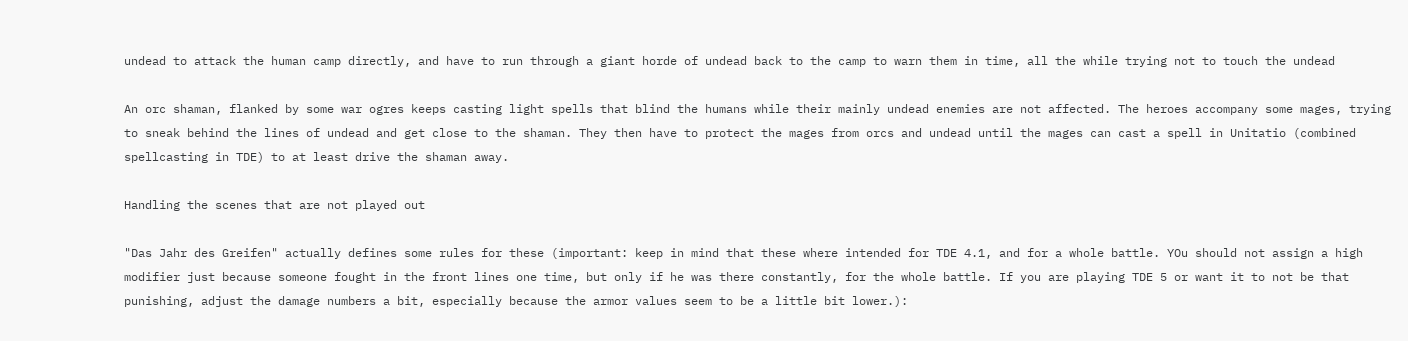undead to attack the human camp directly, and have to run through a giant horde of undead back to the camp to warn them in time, all the while trying not to touch the undead

An orc shaman, flanked by some war ogres keeps casting light spells that blind the humans while their mainly undead enemies are not affected. The heroes accompany some mages, trying to sneak behind the lines of undead and get close to the shaman. They then have to protect the mages from orcs and undead until the mages can cast a spell in Unitatio (combined spellcasting in TDE) to at least drive the shaman away.

Handling the scenes that are not played out

"Das Jahr des Greifen" actually defines some rules for these (important: keep in mind that these where intended for TDE 4.1, and for a whole battle. YOu should not assign a high modifier just because someone fought in the front lines one time, but only if he was there constantly, for the whole battle. If you are playing TDE 5 or want it to not be that punishing, adjust the damage numbers a bit, especially because the armor values seem to be a little bit lower.):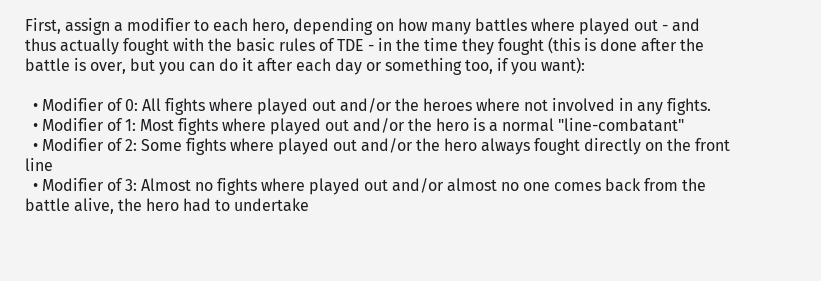First, assign a modifier to each hero, depending on how many battles where played out - and thus actually fought with the basic rules of TDE - in the time they fought (this is done after the battle is over, but you can do it after each day or something too, if you want):

  • Modifier of 0: All fights where played out and/or the heroes where not involved in any fights.
  • Modifier of 1: Most fights where played out and/or the hero is a normal "line-combatant"
  • Modifier of 2: Some fights where played out and/or the hero always fought directly on the front line
  • Modifier of 3: Almost no fights where played out and/or almost no one comes back from the battle alive, the hero had to undertake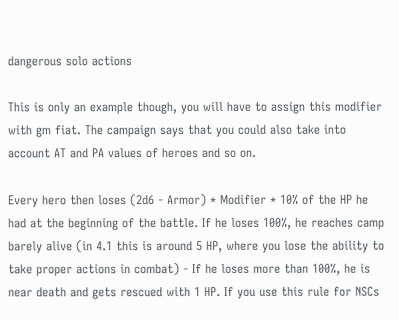dangerous solo actions

This is only an example though, you will have to assign this modifier with gm fiat. The campaign says that you could also take into account AT and PA values of heroes and so on.

Every hero then loses (2d6 - Armor) * Modifier * 10% of the HP he had at the beginning of the battle. If he loses 100%, he reaches camp barely alive (in 4.1 this is around 5 HP, where you lose the ability to take proper actions in combat) - If he loses more than 100%, he is near death and gets rescued with 1 HP. If you use this rule for NSCs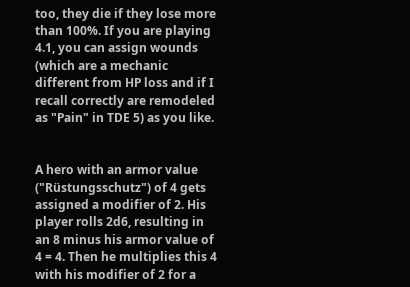too, they die if they lose more than 100%. If you are playing 4.1, you can assign wounds (which are a mechanic different from HP loss and if I recall correctly are remodeled as "Pain" in TDE 5) as you like.


A hero with an armor value ("Rüstungsschutz") of 4 gets assigned a modifier of 2. His player rolls 2d6, resulting in an 8 minus his armor value of 4 = 4. Then he multiplies this 4 with his modifier of 2 for a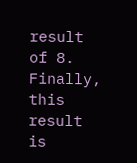result of 8. Finally, this result is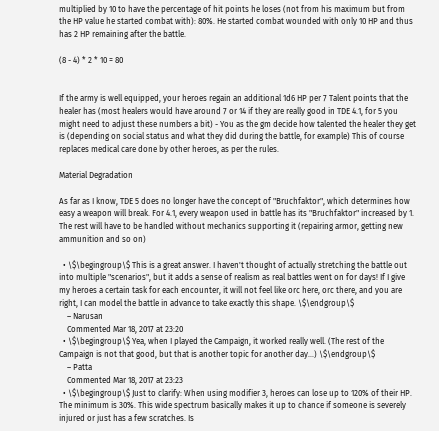multiplied by 10 to have the percentage of hit points he loses (not from his maximum but from the HP value he started combat with): 80%. He started combat wounded with only 10 HP and thus has 2 HP remaining after the battle.

(8 - 4) * 2 * 10 = 80


If the army is well equipped, your heroes regain an additional 1d6 HP per 7 Talent points that the healer has (most healers would have around 7 or 14 if they are really good in TDE 4.1, for 5 you might need to adjust these numbers a bit) - You as the gm decide how talented the healer they get is (depending on social status and what they did during the battle, for example) This of course replaces medical care done by other heroes, as per the rules.

Material Degradation

As far as I know, TDE 5 does no longer have the concept of "Bruchfaktor", which determines how easy a weapon will break. For 4.1, every weapon used in battle has its "Bruchfaktor" increased by 1. The rest will have to be handled without mechanics supporting it (repairing armor, getting new ammunition and so on)

  • \$\begingroup\$ This is a great answer. I haven't thought of actually stretching the battle out into multiple "scenarios", but it adds a sense of realism as real battles went on for days! If I give my heroes a certain task for each encounter, it will not feel like orc here, orc there, and you are right, I can model the battle in advance to take exactly this shape. \$\endgroup\$
    – Narusan
    Commented Mar 18, 2017 at 23:20
  • \$\begingroup\$ Yea, when I played the Campaign, it worked really well. (The rest of the Campaign is not that good, but that is another topic for another day...) \$\endgroup\$
    – Patta
    Commented Mar 18, 2017 at 23:23
  • \$\begingroup\$ Just to clarify: When using modifier 3, heroes can lose up to 120% of their HP. The minimum is 30%. This wide spectrum basically makes it up to chance if someone is severely injured or just has a few scratches. Is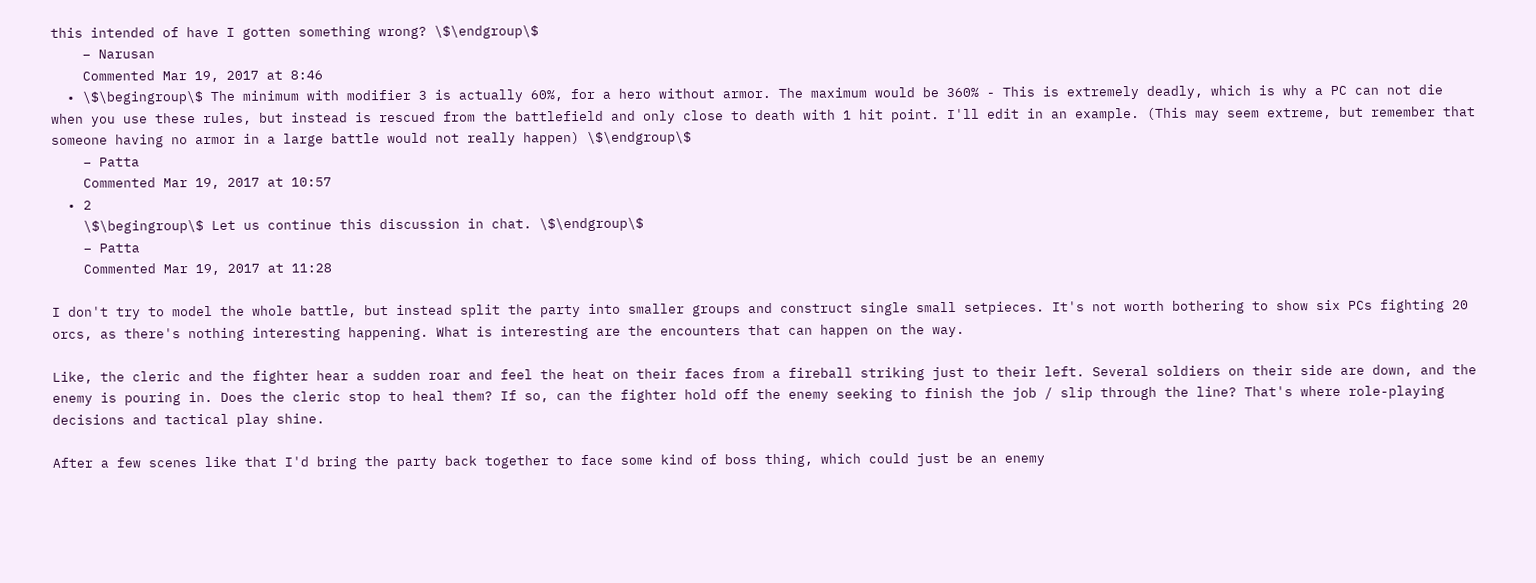this intended of have I gotten something wrong? \$\endgroup\$
    – Narusan
    Commented Mar 19, 2017 at 8:46
  • \$\begingroup\$ The minimum with modifier 3 is actually 60%, for a hero without armor. The maximum would be 360% - This is extremely deadly, which is why a PC can not die when you use these rules, but instead is rescued from the battlefield and only close to death with 1 hit point. I'll edit in an example. (This may seem extreme, but remember that someone having no armor in a large battle would not really happen) \$\endgroup\$
    – Patta
    Commented Mar 19, 2017 at 10:57
  • 2
    \$\begingroup\$ Let us continue this discussion in chat. \$\endgroup\$
    – Patta
    Commented Mar 19, 2017 at 11:28

I don't try to model the whole battle, but instead split the party into smaller groups and construct single small setpieces. It's not worth bothering to show six PCs fighting 20 orcs, as there's nothing interesting happening. What is interesting are the encounters that can happen on the way.

Like, the cleric and the fighter hear a sudden roar and feel the heat on their faces from a fireball striking just to their left. Several soldiers on their side are down, and the enemy is pouring in. Does the cleric stop to heal them? If so, can the fighter hold off the enemy seeking to finish the job / slip through the line? That's where role-playing decisions and tactical play shine.

After a few scenes like that I'd bring the party back together to face some kind of boss thing, which could just be an enemy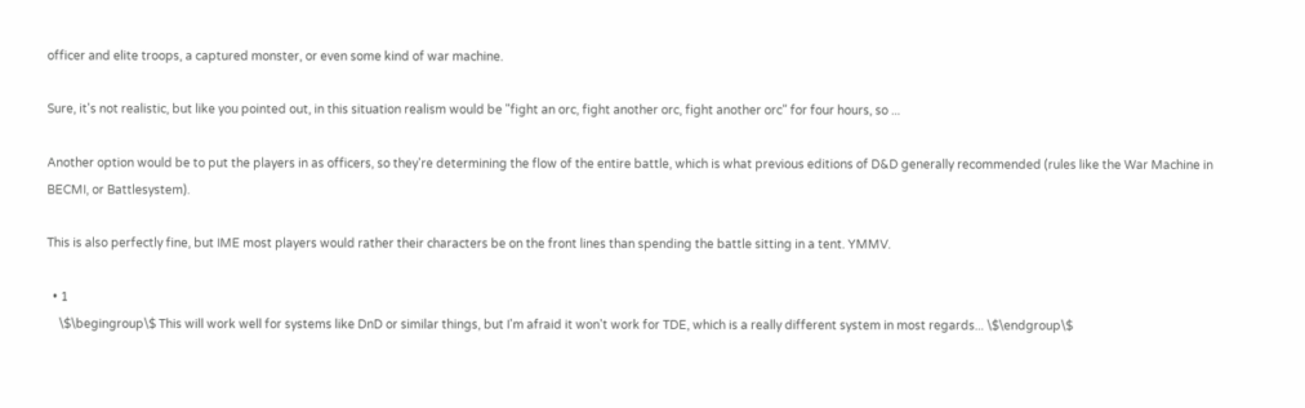officer and elite troops, a captured monster, or even some kind of war machine.

Sure, it's not realistic, but like you pointed out, in this situation realism would be "fight an orc, fight another orc, fight another orc" for four hours, so ...

Another option would be to put the players in as officers, so they're determining the flow of the entire battle, which is what previous editions of D&D generally recommended (rules like the War Machine in BECMI, or Battlesystem).

This is also perfectly fine, but IME most players would rather their characters be on the front lines than spending the battle sitting in a tent. YMMV.

  • 1
    \$\begingroup\$ This will work well for systems like DnD or similar things, but I'm afraid it won't work for TDE, which is a really different system in most regards... \$\endgroup\$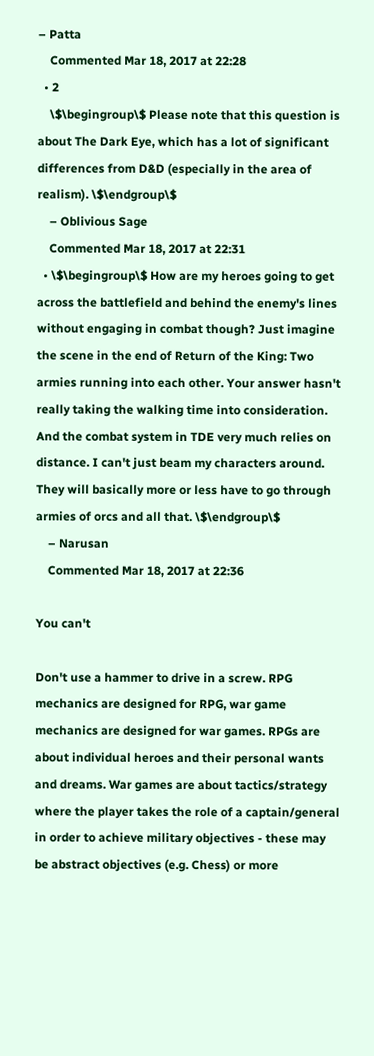– Patta
    Commented Mar 18, 2017 at 22:28
  • 2
    \$\begingroup\$ Please note that this question is about The Dark Eye, which has a lot of significant differences from D&D (especially in the area of realism). \$\endgroup\$
    – Oblivious Sage
    Commented Mar 18, 2017 at 22:31
  • \$\begingroup\$ How are my heroes going to get across the battlefield and behind the enemy's lines without engaging in combat though? Just imagine the scene in the end of Return of the King: Two armies running into each other. Your answer hasn't really taking the walking time into consideration. And the combat system in TDE very much relies on distance. I can't just beam my characters around. They will basically more or less have to go through armies of orcs and all that. \$\endgroup\$
    – Narusan
    Commented Mar 18, 2017 at 22:36

You can't

Don't use a hammer to drive in a screw. RPG mechanics are designed for RPG, war game mechanics are designed for war games. RPGs are about individual heroes and their personal wants and dreams. War games are about tactics/strategy where the player takes the role of a captain/general in order to achieve military objectives - these may be abstract objectives (e.g. Chess) or more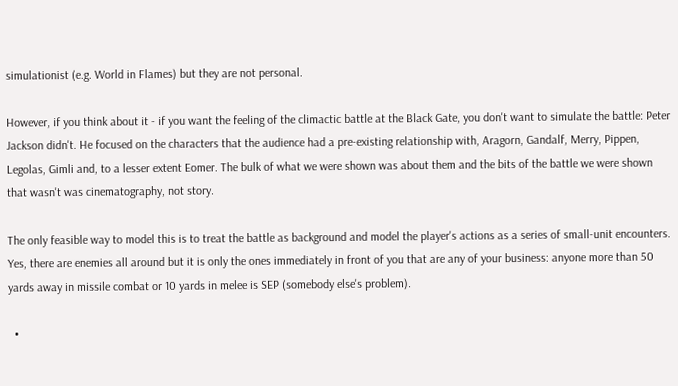simulationist (e.g. World in Flames) but they are not personal.

However, if you think about it - if you want the feeling of the climactic battle at the Black Gate, you don't want to simulate the battle: Peter Jackson didn't. He focused on the characters that the audience had a pre-existing relationship with, Aragorn, Gandalf, Merry, Pippen, Legolas, Gimli and, to a lesser extent Eomer. The bulk of what we were shown was about them and the bits of the battle we were shown that wasn't was cinematography, not story.

The only feasible way to model this is to treat the battle as background and model the player's actions as a series of small-unit encounters. Yes, there are enemies all around but it is only the ones immediately in front of you that are any of your business: anyone more than 50 yards away in missile combat or 10 yards in melee is SEP (somebody else's problem).

  •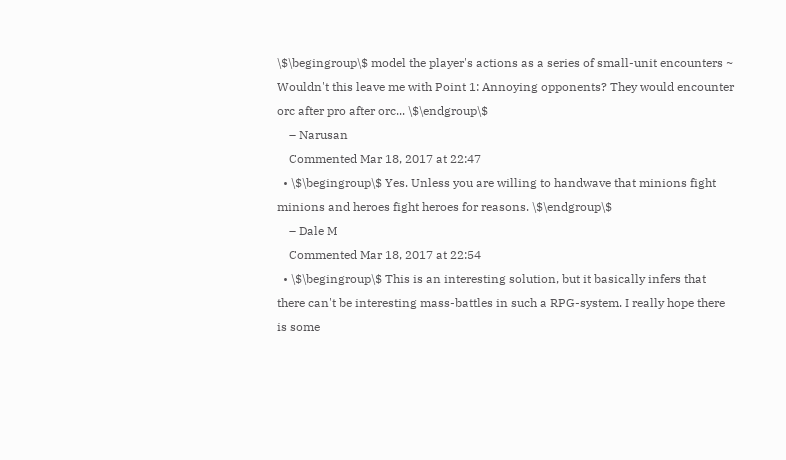\$\begingroup\$ model the player's actions as a series of small-unit encounters ~ Wouldn't this leave me with Point 1: Annoying opponents? They would encounter orc after pro after orc... \$\endgroup\$
    – Narusan
    Commented Mar 18, 2017 at 22:47
  • \$\begingroup\$ Yes. Unless you are willing to handwave that minions fight minions and heroes fight heroes for reasons. \$\endgroup\$
    – Dale M
    Commented Mar 18, 2017 at 22:54
  • \$\begingroup\$ This is an interesting solution, but it basically infers that there can't be interesting mass-battles in such a RPG-system. I really hope there is some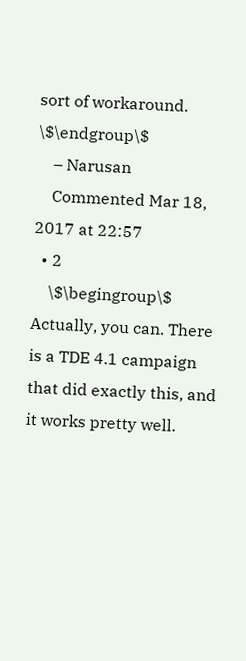sort of workaround. \$\endgroup\$
    – Narusan
    Commented Mar 18, 2017 at 22:57
  • 2
    \$\begingroup\$ Actually, you can. There is a TDE 4.1 campaign that did exactly this, and it works pretty well.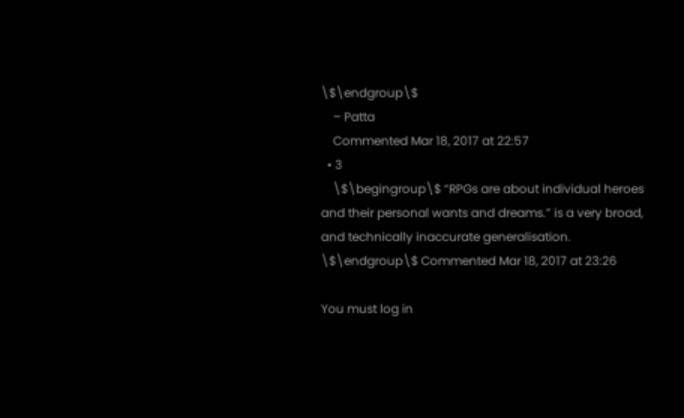\$\endgroup\$
    – Patta
    Commented Mar 18, 2017 at 22:57
  • 3
    \$\begingroup\$ “RPGs are about individual heroes and their personal wants and dreams.” is a very broad, and technically inaccurate generalisation. \$\endgroup\$ Commented Mar 18, 2017 at 23:26

You must log in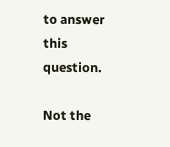to answer this question.

Not the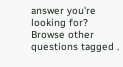answer you're looking for? Browse other questions tagged .